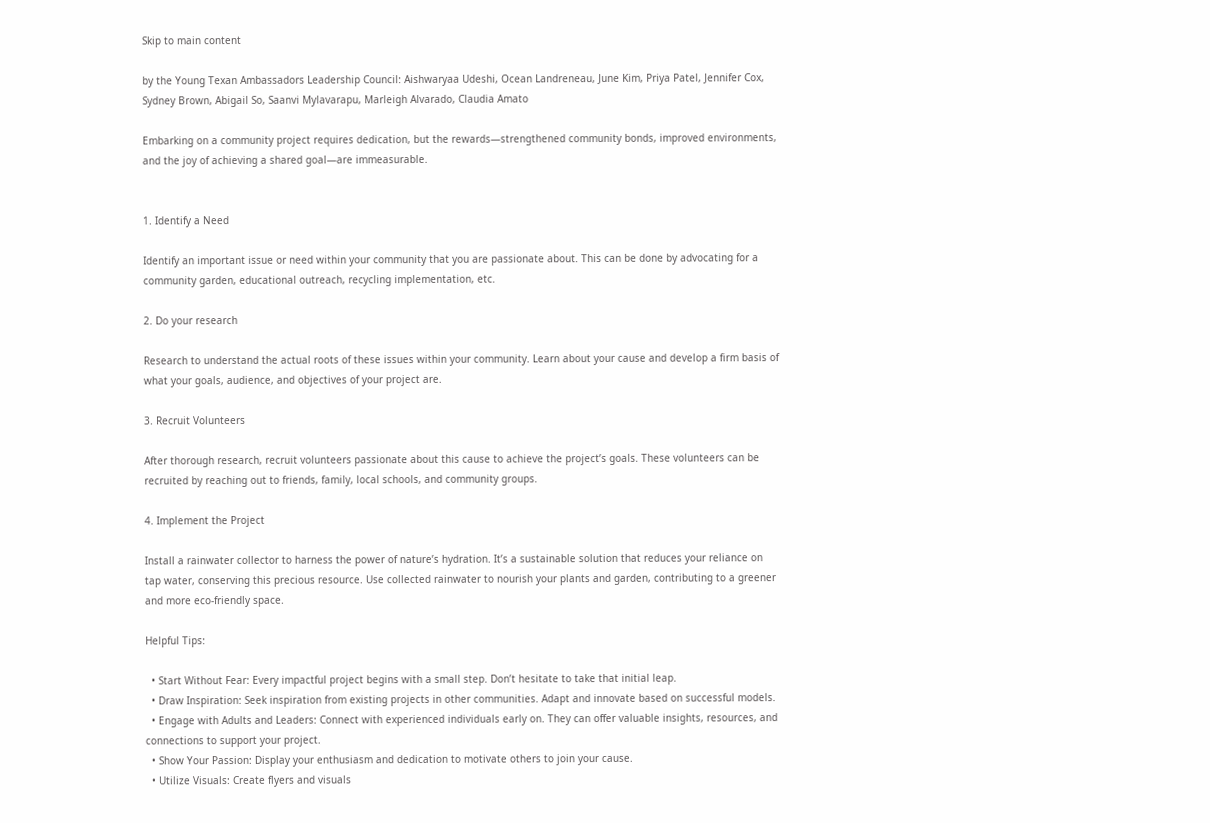Skip to main content

by the Young Texan Ambassadors Leadership Council: Aishwaryaa Udeshi, Ocean Landreneau, June Kim, Priya Patel, Jennifer Cox, Sydney Brown, Abigail So, Saanvi Mylavarapu, Marleigh Alvarado, Claudia Amato

Embarking on a community project requires dedication, but the rewards—strengthened community bonds, improved environments, and the joy of achieving a shared goal—are immeasurable.


1. Identify a Need

Identify an important issue or need within your community that you are passionate about. This can be done by advocating for a community garden, educational outreach, recycling implementation, etc.

2. Do your research

Research to understand the actual roots of these issues within your community. Learn about your cause and develop a firm basis of what your goals, audience, and objectives of your project are.

3. Recruit Volunteers

After thorough research, recruit volunteers passionate about this cause to achieve the project’s goals. These volunteers can be recruited by reaching out to friends, family, local schools, and community groups.

4. Implement the Project

Install a rainwater collector to harness the power of nature’s hydration. It’s a sustainable solution that reduces your reliance on tap water, conserving this precious resource. Use collected rainwater to nourish your plants and garden, contributing to a greener and more eco-friendly space.

Helpful Tips:

  • Start Without Fear: Every impactful project begins with a small step. Don’t hesitate to take that initial leap.
  • Draw Inspiration: Seek inspiration from existing projects in other communities. Adapt and innovate based on successful models.
  • Engage with Adults and Leaders: Connect with experienced individuals early on. They can offer valuable insights, resources, and connections to support your project.
  • Show Your Passion: Display your enthusiasm and dedication to motivate others to join your cause.
  • Utilize Visuals: Create flyers and visuals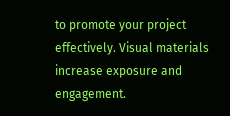to promote your project effectively. Visual materials increase exposure and engagement.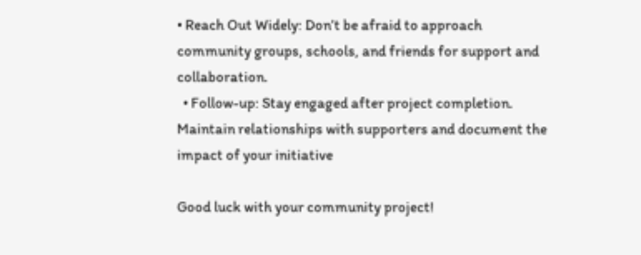• Reach Out Widely: Don’t be afraid to approach community groups, schools, and friends for support and collaboration.
  • Follow-up: Stay engaged after project completion. Maintain relationships with supporters and document the impact of your initiative

Good luck with your community project!